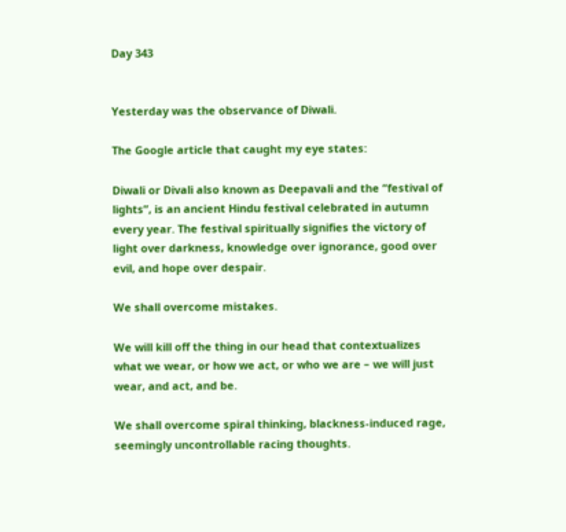Day 343


Yesterday was the observance of Diwali.

The Google article that caught my eye states:

Diwali or Divali also known as Deepavali and the “festival of lights”, is an ancient Hindu festival celebrated in autumn every year. The festival spiritually signifies the victory of light over darkness, knowledge over ignorance, good over evil, and hope over despair.

We shall overcome mistakes.

We will kill off the thing in our head that contextualizes what we wear, or how we act, or who we are – we will just wear, and act, and be.

We shall overcome spiral thinking, blackness-induced rage, seemingly uncontrollable racing thoughts.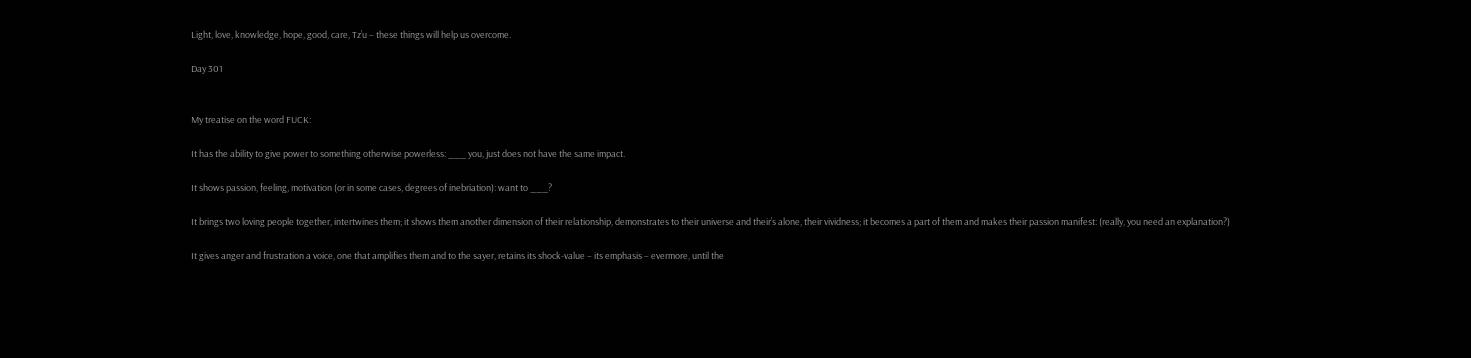Light, love, knowledge, hope, good, care, Tz’u – these things will help us overcome.

Day 301


My treatise on the word FUCK:

It has the ability to give power to something otherwise powerless: ___ you, just does not have the same impact.

It shows passion, feeling, motivation (or in some cases, degrees of inebriation): want to ___?

It brings two loving people together, intertwines them; it shows them another dimension of their relationship, demonstrates to their universe and their’s alone, their vividness; it becomes a part of them and makes their passion manifest: (really, you need an explanation?)

It gives anger and frustration a voice, one that amplifies them and to the sayer, retains its shock-value – its emphasis – evermore, until the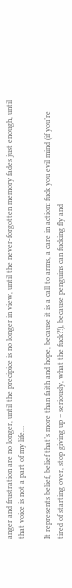anger and frustration are no longer, until the precipice is no longer in view, until the never-forgotten memory fades just enough, until that voice is not a part of my life…

It represents belief, belief that’s more than faith and hope, because it is a call to arms, a care in action: fuck you evil mind (if you’re tired of starting over, stop giving up – seriously, what the fuck?!), because penguins can fucking fly and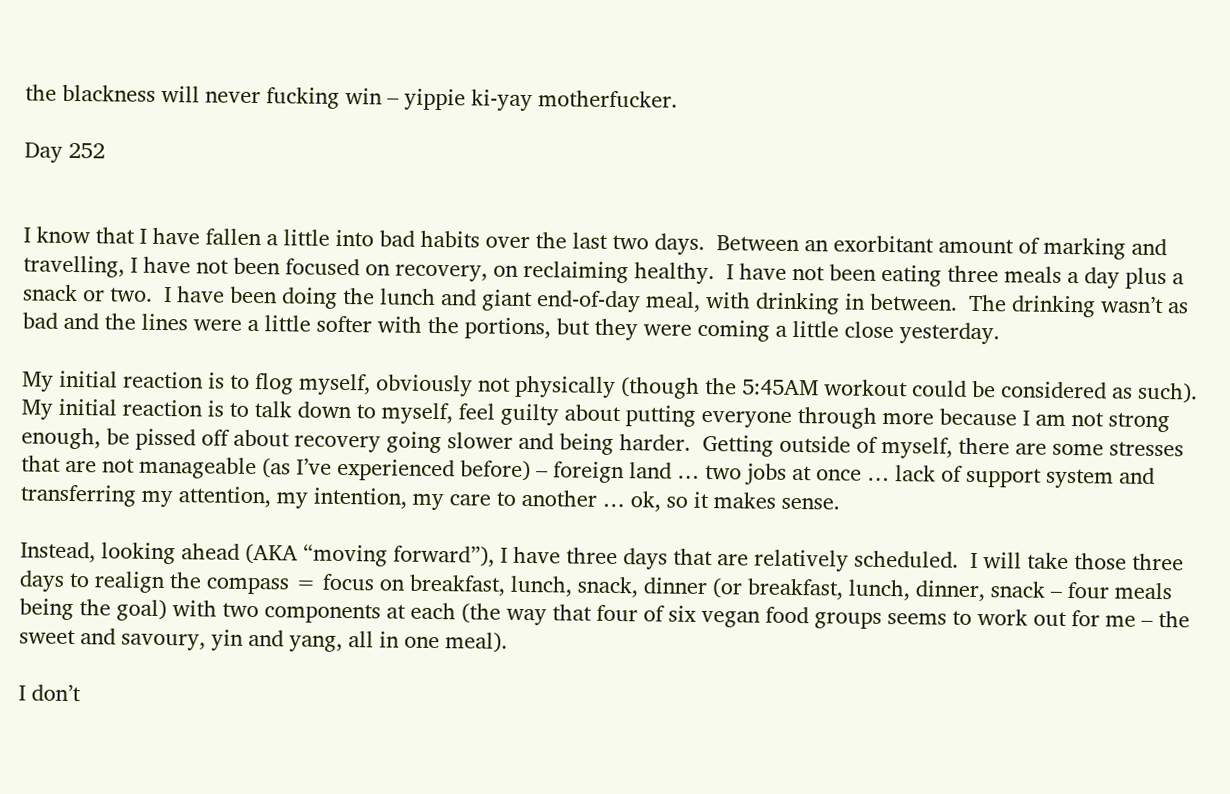the blackness will never fucking win – yippie ki-yay motherfucker.

Day 252


I know that I have fallen a little into bad habits over the last two days.  Between an exorbitant amount of marking and travelling, I have not been focused on recovery, on reclaiming healthy.  I have not been eating three meals a day plus a snack or two.  I have been doing the lunch and giant end-of-day meal, with drinking in between.  The drinking wasn’t as bad and the lines were a little softer with the portions, but they were coming a little close yesterday.

My initial reaction is to flog myself, obviously not physically (though the 5:45AM workout could be considered as such).  My initial reaction is to talk down to myself, feel guilty about putting everyone through more because I am not strong enough, be pissed off about recovery going slower and being harder.  Getting outside of myself, there are some stresses that are not manageable (as I’ve experienced before) – foreign land … two jobs at once … lack of support system and transferring my attention, my intention, my care to another … ok, so it makes sense.

Instead, looking ahead (AKA “moving forward”), I have three days that are relatively scheduled.  I will take those three days to realign the compass = focus on breakfast, lunch, snack, dinner (or breakfast, lunch, dinner, snack – four meals being the goal) with two components at each (the way that four of six vegan food groups seems to work out for me – the sweet and savoury, yin and yang, all in one meal).

I don’t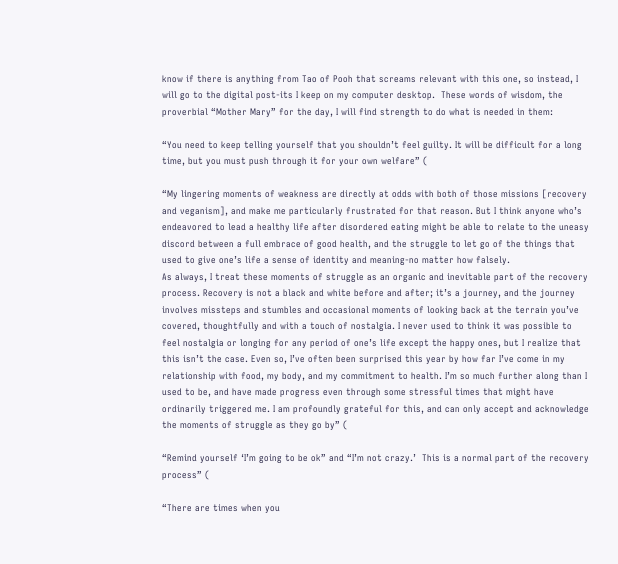know if there is anything from Tao of Pooh that screams relevant with this one, so instead, I will go to the digital post-its I keep on my computer desktop.  These words of wisdom, the proverbial “Mother Mary” for the day, I will find strength to do what is needed in them:

“You need to keep telling yourself that you shouldn’t feel guilty. It will be difficult for a long time, but you must push through it for your own welfare” (

“My lingering moments of weakness are directly at odds with both of those missions [recovery and veganism], and make me particularly frustrated for that reason. But I think anyone who’s endeavored to lead a healthy life after disordered eating might be able to relate to the uneasy discord between a full embrace of good health, and the struggle to let go of the things that used to give one’s life a sense of identity and meaning-no matter how falsely.
As always, I treat these moments of struggle as an organic and inevitable part of the recovery process. Recovery is not a black and white before and after; it’s a journey, and the journey involves missteps and stumbles and occasional moments of looking back at the terrain you’ve covered, thoughtfully and with a touch of nostalgia. I never used to think it was possible to feel nostalgia or longing for any period of one’s life except the happy ones, but I realize that this isn’t the case. Even so, I’ve often been surprised this year by how far I’ve come in my relationship with food, my body, and my commitment to health. I’m so much further along than I used to be, and have made progress even through some stressful times that might have ordinarily triggered me. I am profoundly grateful for this, and can only accept and acknowledge the moments of struggle as they go by” (

“Remind yourself ‘I’m going to be ok” and “I’m not crazy.’  This is a normal part of the recovery process” (

“There are times when you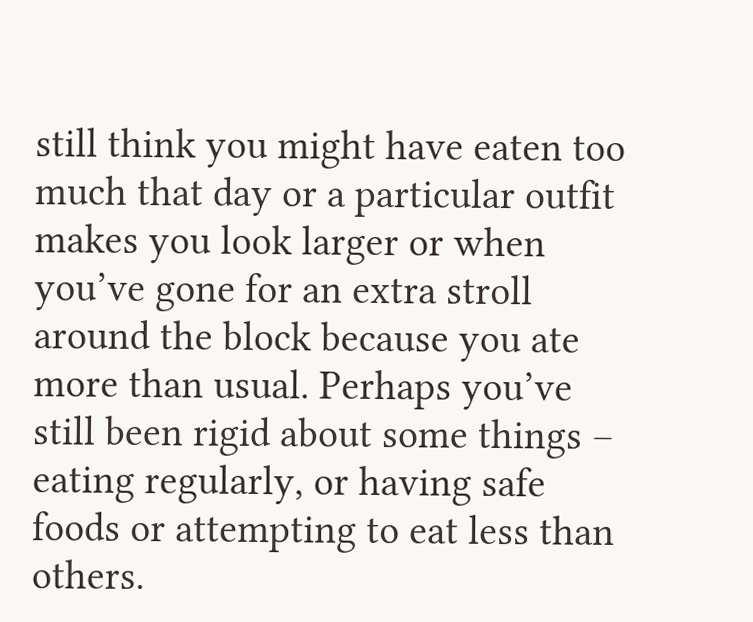still think you might have eaten too much that day or a particular outfit makes you look larger or when you’ve gone for an extra stroll around the block because you ate more than usual. Perhaps you’ve still been rigid about some things – eating regularly, or having safe foods or attempting to eat less than others.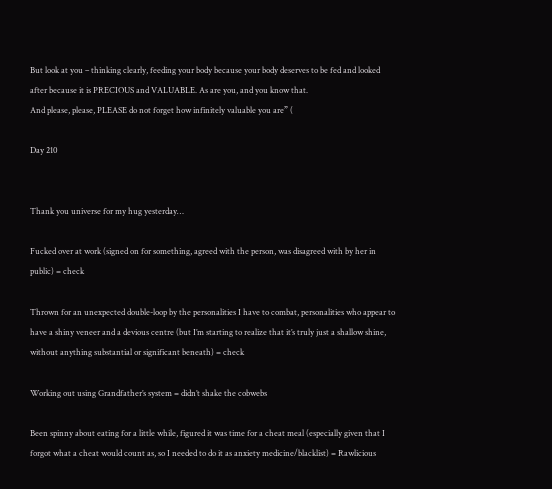But look at you – thinking clearly, feeding your body because your body deserves to be fed and looked after because it is PRECIOUS and VALUABLE. As are you, and you know that.
And please, please, PLEASE do not forget how infinitely valuable you are” (

Day 210


Thank you universe for my hug yesterday…

Fucked over at work (signed on for something, agreed with the person, was disagreed with by her in public) = check

Thrown for an unexpected double-loop by the personalities I have to combat, personalities who appear to have a shiny veneer and a devious centre (but I’m starting to realize that it’s truly just a shallow shine, without anything substantial or significant beneath) = check

Working out using Grandfather’s system = didn’t shake the cobwebs

Been spinny about eating for a little while, figured it was time for a cheat meal (especially given that I forgot what a cheat would count as, so I needed to do it as anxiety medicine/blacklist) = Rawlicious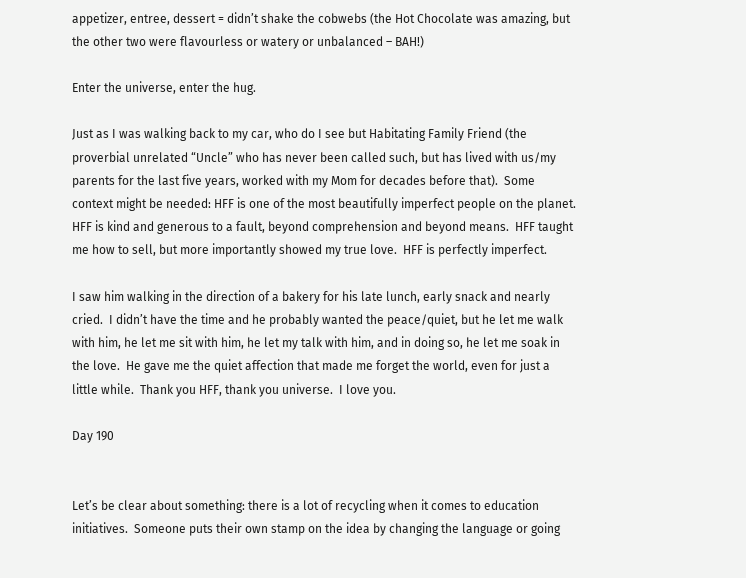appetizer, entree, dessert = didn’t shake the cobwebs (the Hot Chocolate was amazing, but the other two were flavourless or watery or unbalanced – BAH!)

Enter the universe, enter the hug.

Just as I was walking back to my car, who do I see but Habitating Family Friend (the proverbial unrelated “Uncle” who has never been called such, but has lived with us/my parents for the last five years, worked with my Mom for decades before that).  Some context might be needed: HFF is one of the most beautifully imperfect people on the planet.  HFF is kind and generous to a fault, beyond comprehension and beyond means.  HFF taught me how to sell, but more importantly showed my true love.  HFF is perfectly imperfect.

I saw him walking in the direction of a bakery for his late lunch, early snack and nearly cried.  I didn’t have the time and he probably wanted the peace/quiet, but he let me walk with him, he let me sit with him, he let my talk with him, and in doing so, he let me soak in the love.  He gave me the quiet affection that made me forget the world, even for just a little while.  Thank you HFF, thank you universe.  I love you.

Day 190


Let’s be clear about something: there is a lot of recycling when it comes to education initiatives.  Someone puts their own stamp on the idea by changing the language or going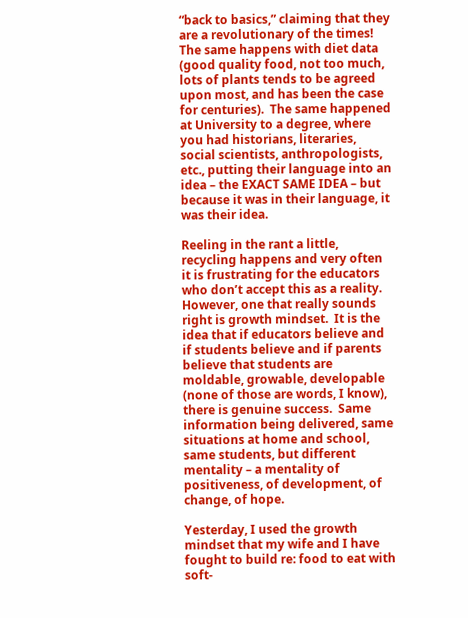“back to basics,” claiming that they are a revolutionary of the times!  The same happens with diet data (good quality food, not too much, lots of plants tends to be agreed upon most, and has been the case for centuries).  The same happened at University to a degree, where you had historians, literaries, social scientists, anthropologists, etc., putting their language into an idea – the EXACT SAME IDEA – but because it was in their language, it was their idea.

Reeling in the rant a little, recycling happens and very often it is frustrating for the educators who don’t accept this as a reality.  However, one that really sounds right is growth mindset.  It is the idea that if educators believe and if students believe and if parents believe that students are moldable, growable, developable (none of those are words, I know), there is genuine success.  Same information being delivered, same situations at home and school, same students, but different mentality – a mentality of positiveness, of development, of change, of hope.

Yesterday, I used the growth mindset that my wife and I have fought to build re: food to eat with soft-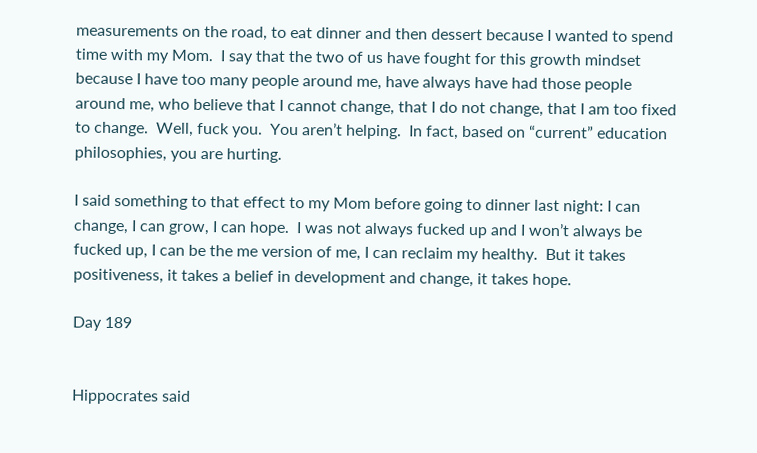measurements on the road, to eat dinner and then dessert because I wanted to spend time with my Mom.  I say that the two of us have fought for this growth mindset because I have too many people around me, have always have had those people around me, who believe that I cannot change, that I do not change, that I am too fixed to change.  Well, fuck you.  You aren’t helping.  In fact, based on “current” education philosophies, you are hurting.

I said something to that effect to my Mom before going to dinner last night: I can change, I can grow, I can hope.  I was not always fucked up and I won’t always be fucked up, I can be the me version of me, I can reclaim my healthy.  But it takes positiveness, it takes a belief in development and change, it takes hope.

Day 189


Hippocrates said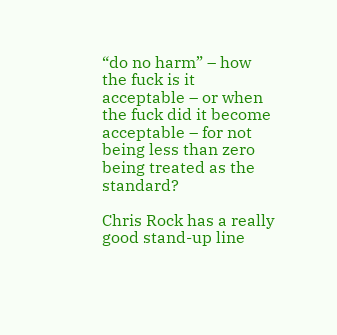“do no harm” – how the fuck is it acceptable – or when the fuck did it become acceptable – for not being less than zero being treated as the standard?

Chris Rock has a really good stand-up line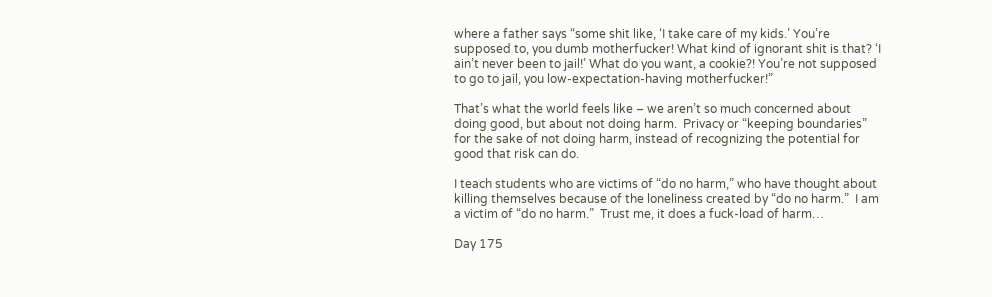where a father says “some shit like, ‘I take care of my kids.’ You’re supposed to, you dumb motherfucker! What kind of ignorant shit is that? ‘I ain’t never been to jail!’ What do you want, a cookie?! You’re not supposed to go to jail, you low-expectation-having motherfucker!”

That’s what the world feels like – we aren’t so much concerned about doing good, but about not doing harm.  Privacy or “keeping boundaries” for the sake of not doing harm, instead of recognizing the potential for good that risk can do.

I teach students who are victims of “do no harm,” who have thought about killing themselves because of the loneliness created by “do no harm.”  I am a victim of “do no harm.”  Trust me, it does a fuck-load of harm…

Day 175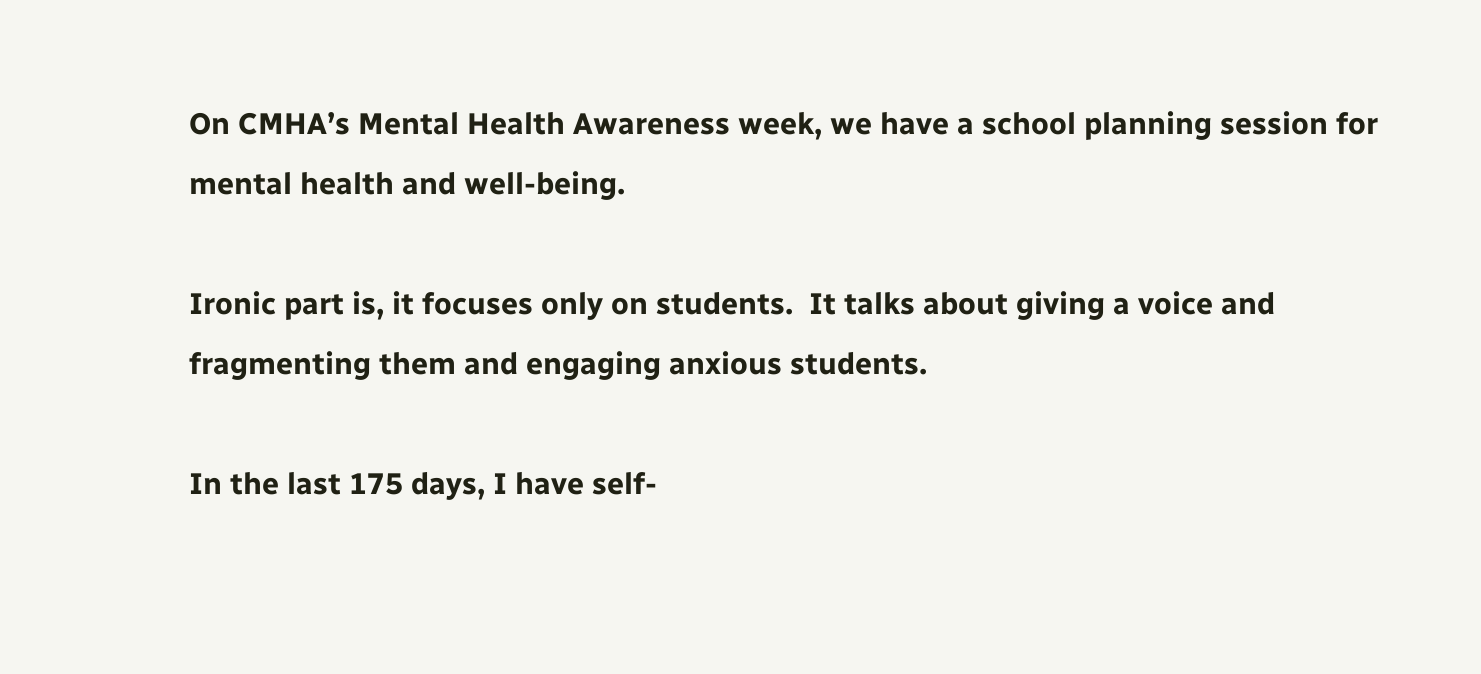On CMHA’s Mental Health Awareness week, we have a school planning session for mental health and well-being.

Ironic part is, it focuses only on students.  It talks about giving a voice and fragmenting them and engaging anxious students.

In the last 175 days, I have self-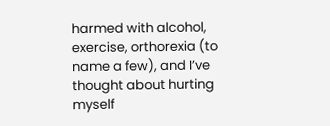harmed with alcohol, exercise, orthorexia (to name a few), and I’ve thought about hurting myself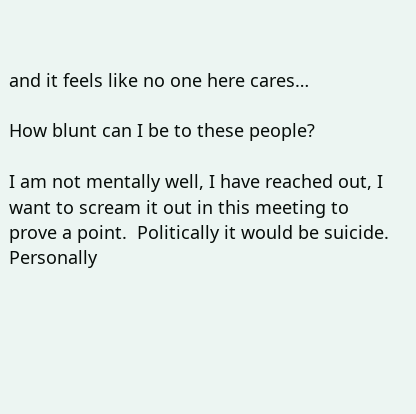and it feels like no one here cares…

How blunt can I be to these people?

I am not mentally well, I have reached out, I want to scream it out in this meeting to prove a point.  Politically it would be suicide.  Personally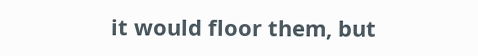it would floor them, but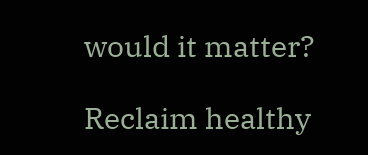would it matter?

Reclaim healthy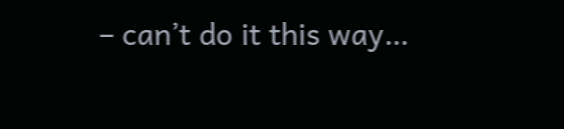– can’t do it this way…